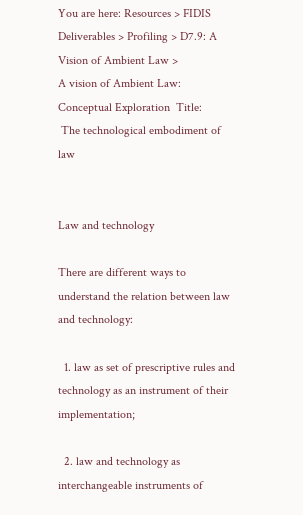You are here: Resources > FIDIS Deliverables > Profiling > D7.9: A Vision of Ambient Law >
A vision of Ambient Law: Conceptual Exploration  Title:
 The technological embodiment of law


Law and technology

There are different ways to understand the relation between law and technology:

  1. law as set of prescriptive rules and technology as an instrument of their implementation;

  2. law and technology as interchangeable instruments of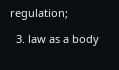regulation;

  3. law as a body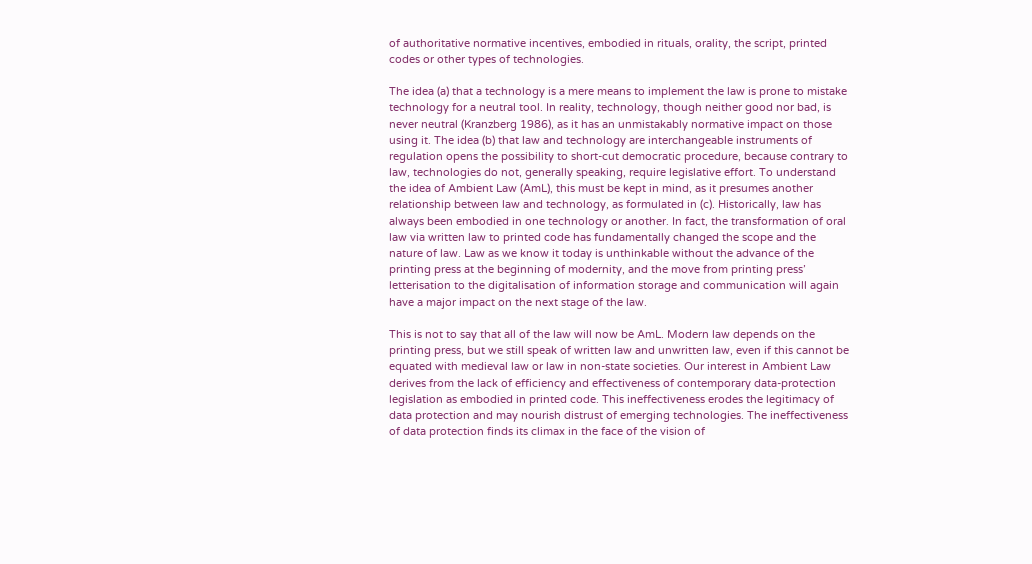of authoritative normative incentives, embodied in rituals, orality, the script, printed codes or other types of technologies.

The idea (a) that a technology is a mere means to implement the law is prone to mistake technology for a neutral tool. In reality, technology, though neither good nor bad, is never neutral (Kranzberg 1986), as it has an unmistakably normative impact on those using it. The idea (b) that law and technology are interchangeable instruments of regulation opens the possibility to short-cut democratic procedure, because contrary to law, technologies do not, generally speaking, require legislative effort. To understand the idea of Ambient Law (AmL), this must be kept in mind, as it presumes another relationship between law and technology, as formulated in (c). Historically, law has always been embodied in one technology or another. In fact, the transformation of oral law via written law to printed code has fundamentally changed the scope and the nature of law. Law as we know it today is unthinkable without the advance of the printing press at the beginning of modernity, and the move from printing press’ letterisation to the digitalisation of information storage and communication will again have a major impact on the next stage of the law.

This is not to say that all of the law will now be AmL. Modern law depends on the printing press, but we still speak of written law and unwritten law, even if this cannot be equated with medieval law or law in non-state societies. Our interest in Ambient Law derives from the lack of efficiency and effectiveness of contemporary data-protection legislation as embodied in printed code. This ineffectiveness erodes the legitimacy of data protection and may nourish distrust of emerging technologies. The ineffectiveness of data protection finds its climax in the face of the vision of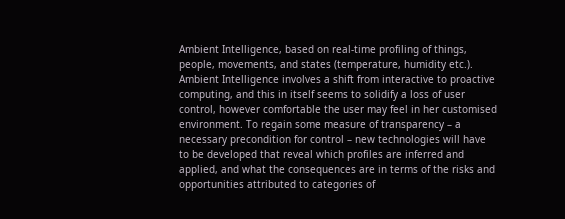Ambient Intelligence, based on real-time profiling of things, people, movements, and states (temperature, humidity etc.). Ambient Intelligence involves a shift from interactive to proactive computing, and this in itself seems to solidify a loss of user control, however comfortable the user may feel in her customised environment. To regain some measure of transparency – a necessary precondition for control – new technologies will have to be developed that reveal which profiles are inferred and applied, and what the consequences are in terms of the risks and opportunities attributed to categories of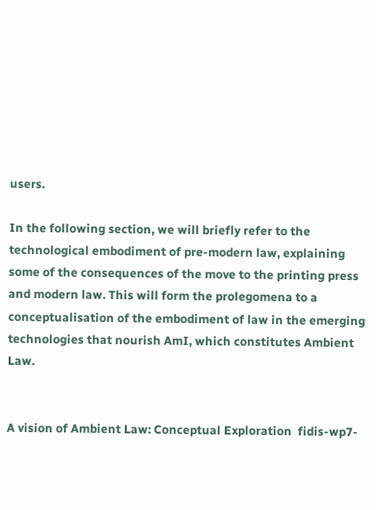users.

In the following section, we will briefly refer to the technological embodiment of pre-modern law, explaining some of the consequences of the move to the printing press and modern law. This will form the prolegomena to a conceptualisation of the embodiment of law in the emerging technologies that nourish AmI, which constitutes Ambient Law.


A vision of Ambient Law: Conceptual Exploration  fidis-wp7-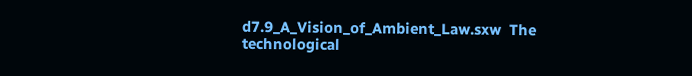d7.9_A_Vision_of_Ambient_Law.sxw  The technological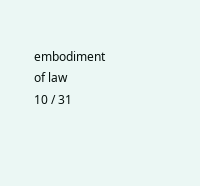embodiment of law
10 / 31